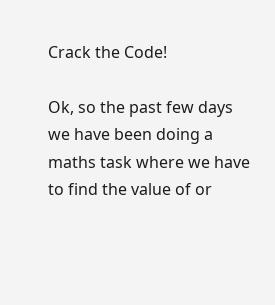Crack the Code!

Ok, so the past few days we have been doing a maths task where we have to find the value of or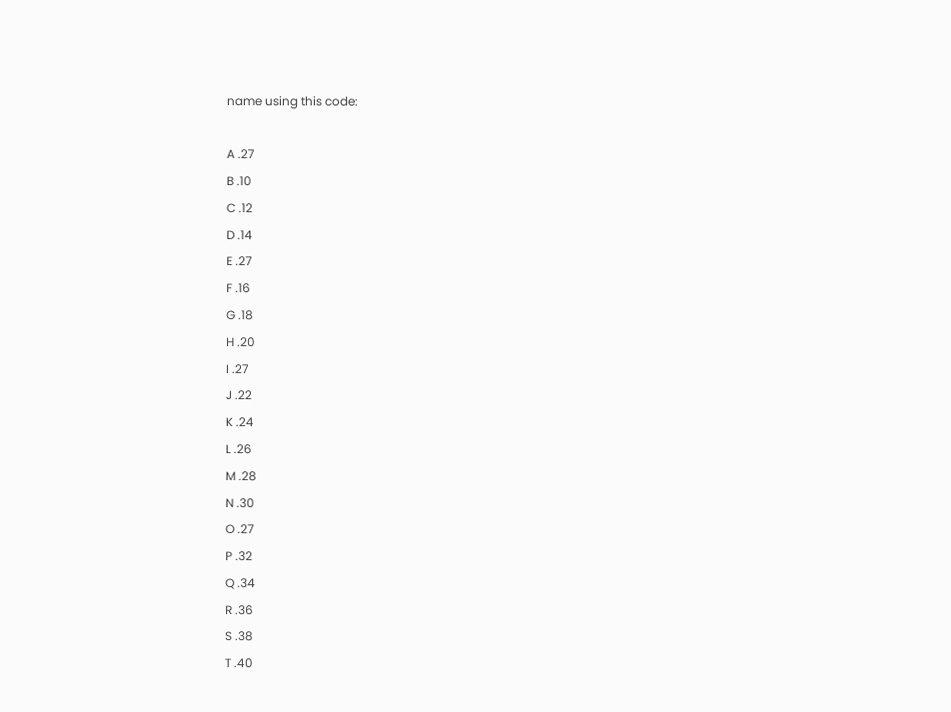name using this code:

A .27
B .10
C .12
D .14
E .27
F .16
G .18
H .20
I .27
J .22
K .24
L .26
M .28
N .30
O .27
P .32
Q .34
R .36
S .38
T .40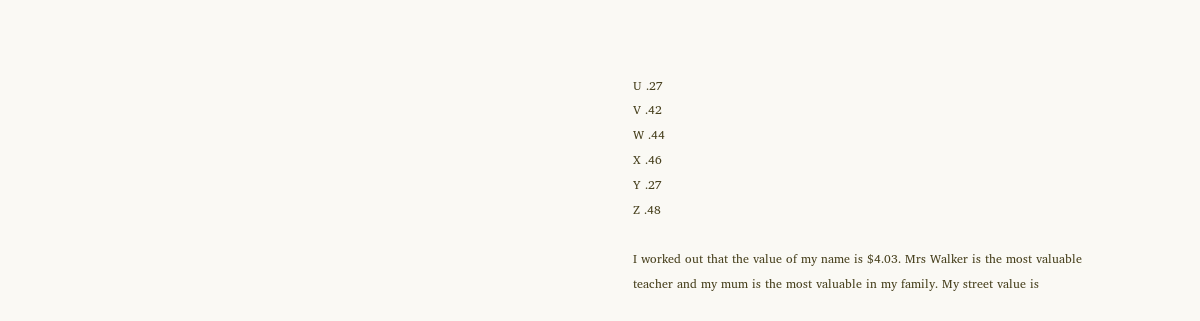U .27
V .42
W .44
X .46
Y .27
Z .48

I worked out that the value of my name is $4.03. Mrs Walker is the most valuable teacher and my mum is the most valuable in my family. My street value is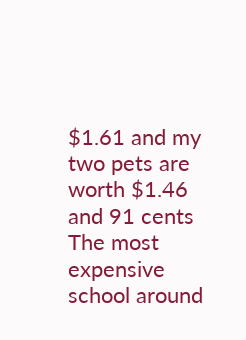$1.61 and my two pets are worth $1.46 and 91 cents The most expensive school around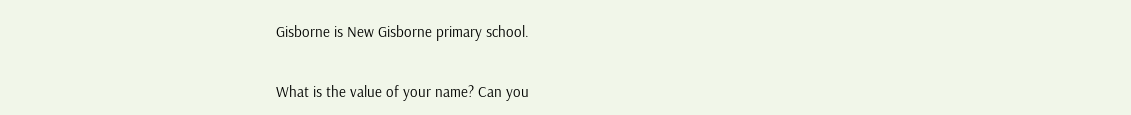Gisborne is New Gisborne primary school.

What is the value of your name? Can you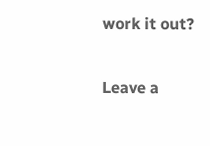work it out?

Leave a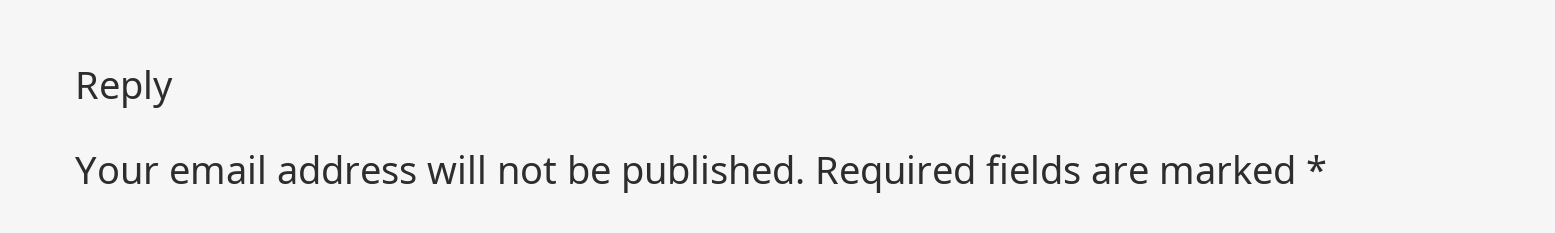Reply

Your email address will not be published. Required fields are marked *